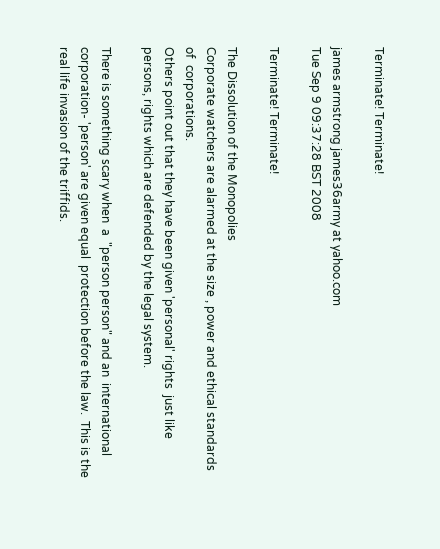Terminate! Terminate!

james armstrong james36army at yahoo.com
Tue Sep 9 09:37:28 BST 2008

Terminate! Terminate!

The Dissolution of the Monopolies
Corporate watchers are alarmed at the size , power and ethical standards of  corporations.
Others point out that they have been given 'personal' rights  just like persons, rights which are defended by the legal system.

There is something scary when  a  "person person" and an  international corporation- 'person' are given equal  protection before the law.  This is the real life invasion of the triffids.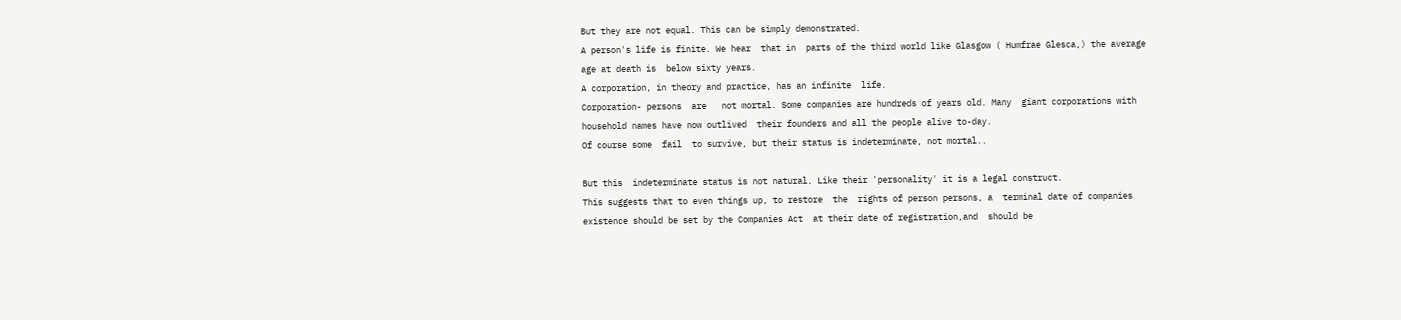But they are not equal. This can be simply demonstrated.
A person's life is finite. We hear  that in  parts of the third world like Glasgow ( Humfrae Glesca,) the average age at death is  below sixty years.
A corporation, in theory and practice, has an infinite  life.
Corporation- persons  are   not mortal. Some companies are hundreds of years old. Many  giant corporations with household names have now outlived  their founders and all the people alive to-day.
Of course some  fail  to survive, but their status is indeterminate, not mortal..

But this  indeterminate status is not natural. Like their 'personality' it is a legal construct.
This suggests that to even things up, to restore  the  rights of person persons, a  terminal date of companies existence should be set by the Companies Act  at their date of registration,and  should be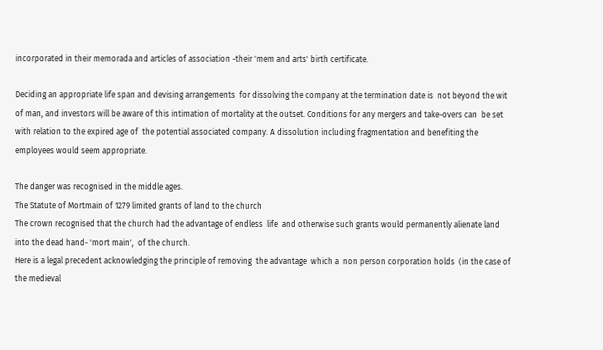incorporated in their memorada and articles of association -their 'mem and arts' birth certificate.

Deciding an appropriate life span and devising arrangements  for dissolving the company at the termination date is  not beyond the wit of man, and investors will be aware of this intimation of mortality at the outset. Conditions for any mergers and take-overs can  be set with relation to the expired age of  the potential associated company. A dissolution including fragmentation and benefiting the employees would seem appropriate.

The danger was recognised in the middle ages.
The Statute of Mortmain of 1279 limited grants of land to the church
The crown recognised that the church had the advantage of endless  life  and otherwise such grants would permanently alienate land into the dead hand- 'mort main',  of the church.
Here is a legal precedent acknowledging the principle of removing  the advantage  which a  non person corporation holds  (in the case of the medieval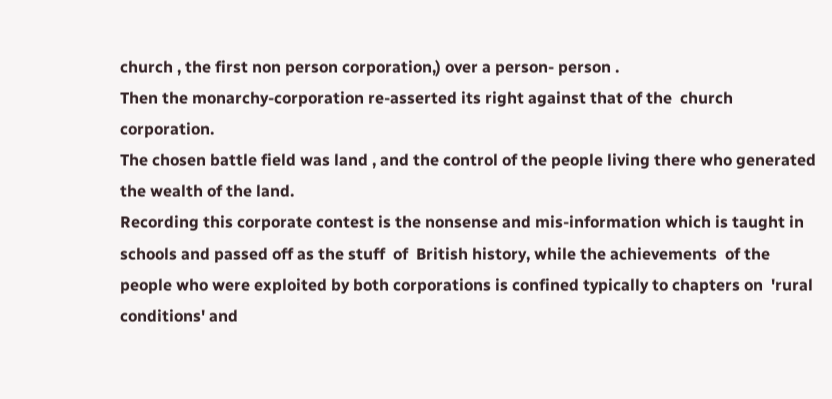church , the first non person corporation,) over a person- person .
Then the monarchy-corporation re-asserted its right against that of the  church corporation.
The chosen battle field was land , and the control of the people living there who generated the wealth of the land.
Recording this corporate contest is the nonsense and mis-information which is taught in schools and passed off as the stuff  of  British history, while the achievements  of the people who were exploited by both corporations is confined typically to chapters on  'rural conditions' and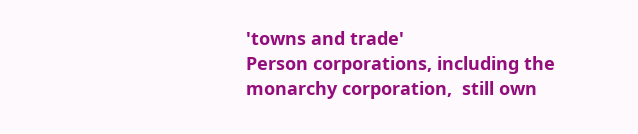'towns and trade'
Person corporations, including the monarchy corporation,  still own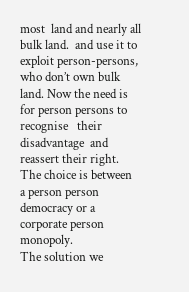most  land and nearly all bulk land.  and use it to exploit person-persons, who don’t own bulk land. Now the need is for person persons to recognise   their disadvantage  and reassert their right. The choice is between  a person person democracy or a corporate person  monopoly.
The solution we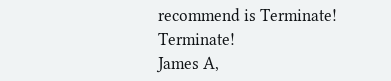recommend is Terminate! Terminate!                           James A,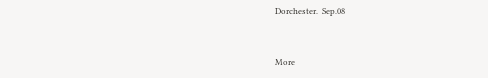Dorchester.  Sep.08


More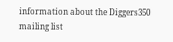information about the Diggers350 mailing list